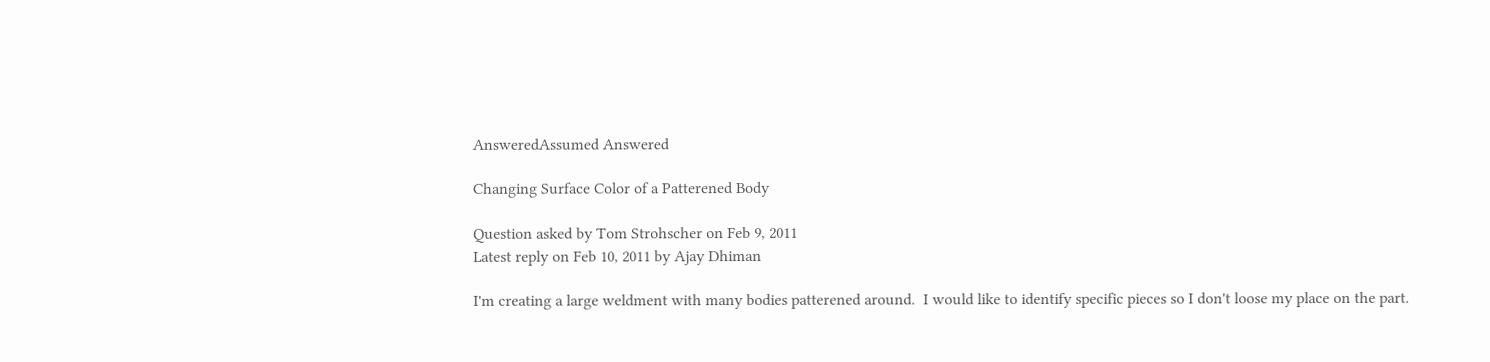AnsweredAssumed Answered

Changing Surface Color of a Patterened Body

Question asked by Tom Strohscher on Feb 9, 2011
Latest reply on Feb 10, 2011 by Ajay Dhiman

I'm creating a large weldment with many bodies patterened around.  I would like to identify specific pieces so I don't loose my place on the part.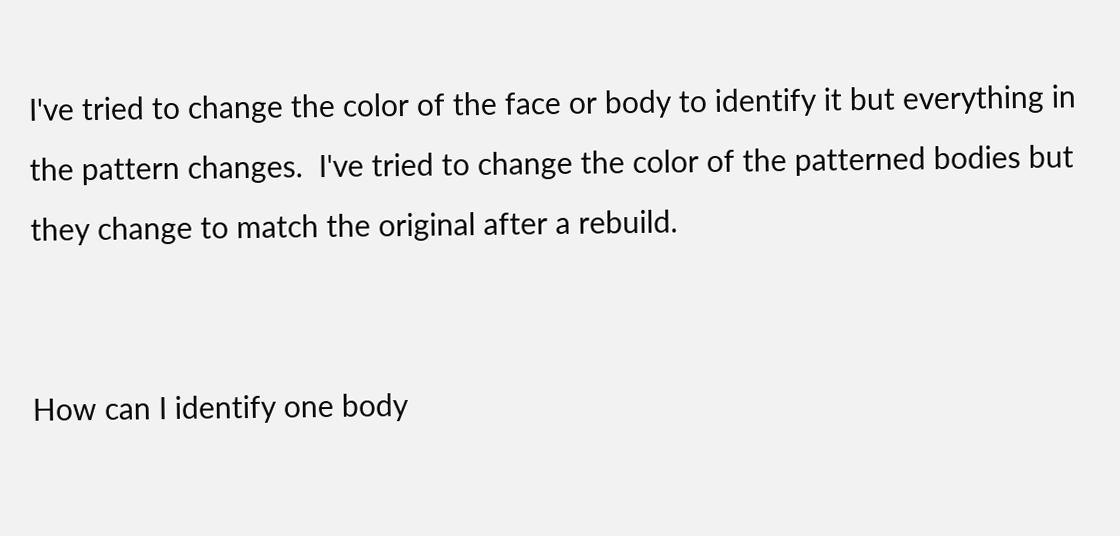I've tried to change the color of the face or body to identify it but everything in the pattern changes.  I've tried to change the color of the patterned bodies but they change to match the original after a rebuild.


How can I identify one body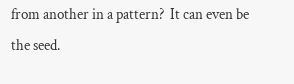from another in a pattern?  It can even be the seed.